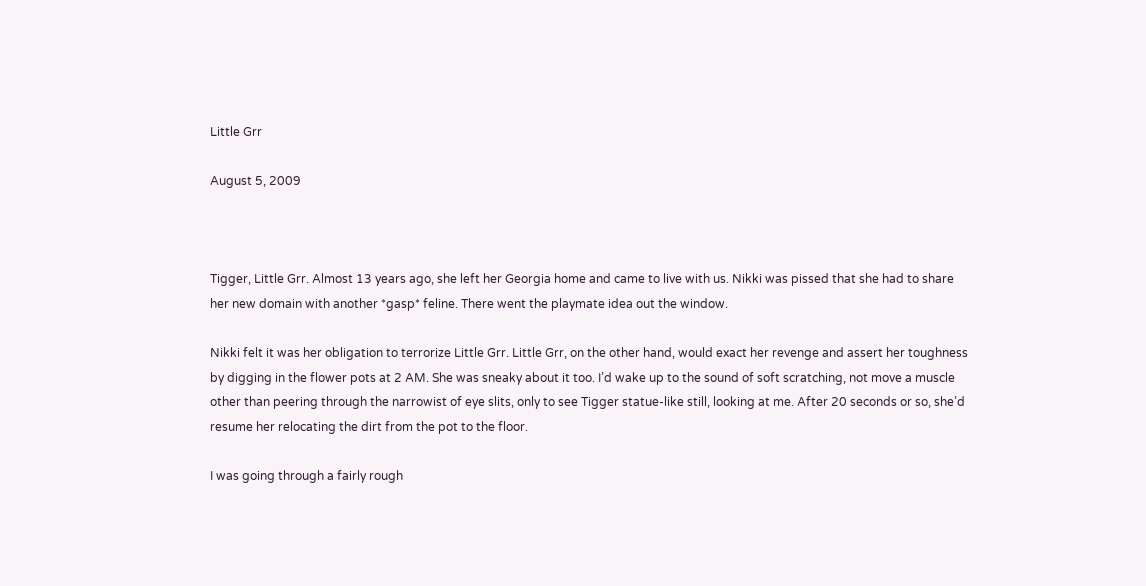Little Grr

August 5, 2009



Tigger, Little Grr. Almost 13 years ago, she left her Georgia home and came to live with us. Nikki was pissed that she had to share her new domain with another *gasp* feline. There went the playmate idea out the window.

Nikki felt it was her obligation to terrorize Little Grr. Little Grr, on the other hand, would exact her revenge and assert her toughness by digging in the flower pots at 2 AM. She was sneaky about it too. I’d wake up to the sound of soft scratching, not move a muscle other than peering through the narrowist of eye slits, only to see Tigger statue-like still, looking at me. After 20 seconds or so, she’d resume her relocating the dirt from the pot to the floor.

I was going through a fairly rough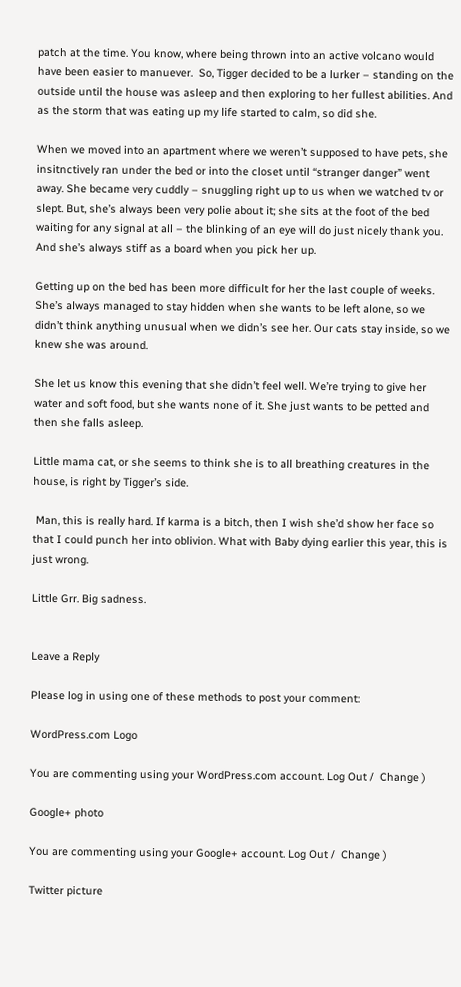patch at the time. You know, where being thrown into an active volcano would have been easier to manuever.  So, Tigger decided to be a lurker – standing on the outside until the house was asleep and then exploring to her fullest abilities. And as the storm that was eating up my life started to calm, so did she.

When we moved into an apartment where we weren’t supposed to have pets, she insitnctively ran under the bed or into the closet until “stranger danger” went away. She became very cuddly – snuggling right up to us when we watched tv or slept. But, she’s always been very polie about it; she sits at the foot of the bed waiting for any signal at all – the blinking of an eye will do just nicely thank you. And she’s always stiff as a board when you pick her up.

Getting up on the bed has been more difficult for her the last couple of weeks. She’s always managed to stay hidden when she wants to be left alone, so we didn’t think anything unusual when we didn’s see her. Our cats stay inside, so we knew she was around.

She let us know this evening that she didn’t feel well. We’re trying to give her water and soft food, but she wants none of it. She just wants to be petted and then she falls asleep.

Little mama cat, or she seems to think she is to all breathing creatures in the house, is right by Tigger’s side.

 Man, this is really hard. If karma is a bitch, then I wish she’d show her face so that I could punch her into oblivion. What with Baby dying earlier this year, this is just wrong.

Little Grr. Big sadness.


Leave a Reply

Please log in using one of these methods to post your comment:

WordPress.com Logo

You are commenting using your WordPress.com account. Log Out /  Change )

Google+ photo

You are commenting using your Google+ account. Log Out /  Change )

Twitter picture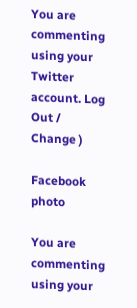You are commenting using your Twitter account. Log Out /  Change )

Facebook photo

You are commenting using your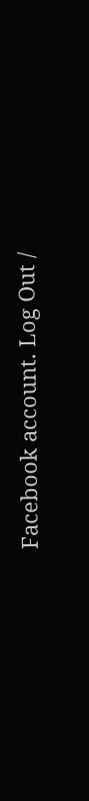Facebook account. Log Out /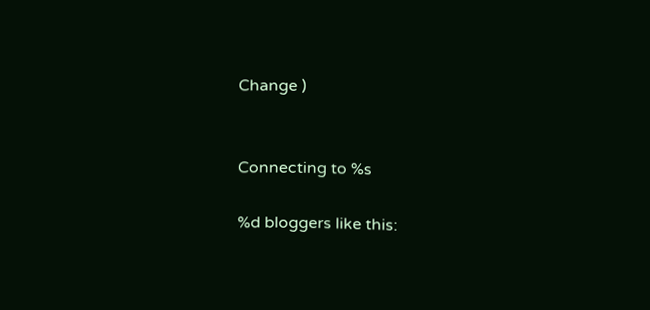Change )


Connecting to %s

%d bloggers like this: